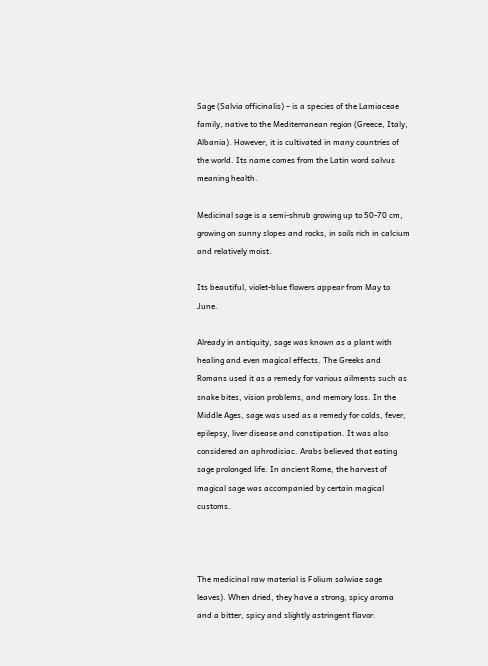Sage (Salvia officinalis) – is a species of the Lamiaceae family, native to the Mediterranean region (Greece, Italy, Albania). However, it is cultivated in many countries of the world. Its name comes from the Latin word salvus meaning health.

Medicinal sage is a semi-shrub growing up to 50-70 cm, growing on sunny slopes and rocks, in soils rich in calcium and relatively moist.

Its beautiful, violet-blue flowers appear from May to June.

Already in antiquity, sage was known as a plant with healing and even magical effects. The Greeks and Romans used it as a remedy for various ailments such as snake bites, vision problems, and memory loss. In the Middle Ages, sage was used as a remedy for colds, fever, epilepsy, liver disease and constipation. It was also considered an aphrodisiac. Arabs believed that eating sage prolonged life. In ancient Rome, the harvest of magical sage was accompanied by certain magical customs.



The medicinal raw material is Folium salwiae sage leaves). When dried, they have a strong, spicy aroma and a bitter, spicy and slightly astringent flavor.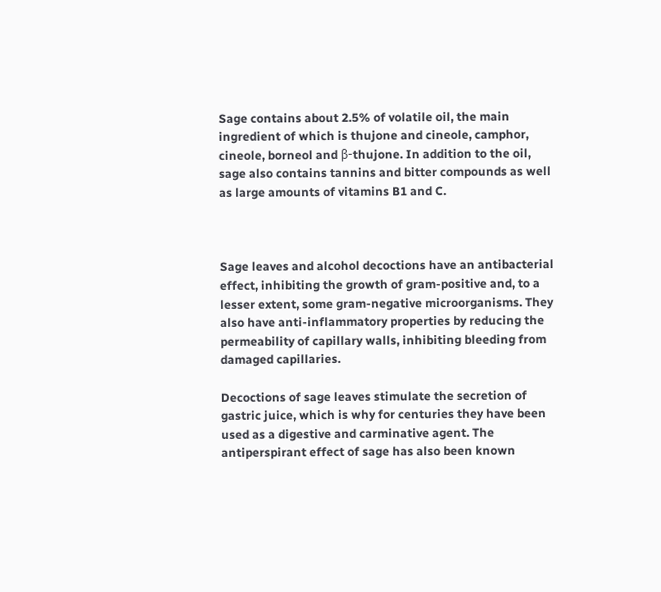Sage contains about 2.5% of volatile oil, the main ingredient of which is thujone and cineole, camphor, cineole, borneol and β-thujone. In addition to the oil, sage also contains tannins and bitter compounds as well as large amounts of vitamins B1 and C.



Sage leaves and alcohol decoctions have an antibacterial effect, inhibiting the growth of gram-positive and, to a lesser extent, some gram-negative microorganisms. They also have anti-inflammatory properties by reducing the permeability of capillary walls, inhibiting bleeding from damaged capillaries.

Decoctions of sage leaves stimulate the secretion of gastric juice, which is why for centuries they have been used as a digestive and carminative agent. The antiperspirant effect of sage has also been known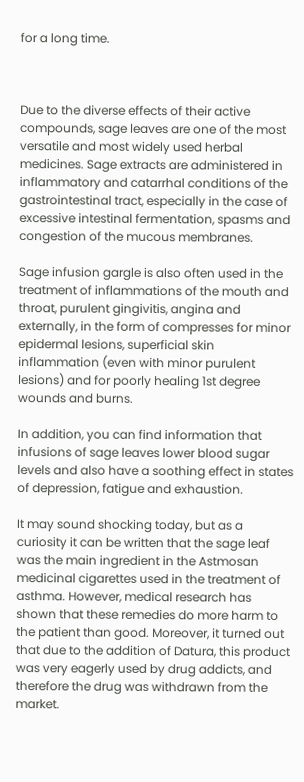for a long time.



Due to the diverse effects of their active compounds, sage leaves are one of the most versatile and most widely used herbal medicines. Sage extracts are administered in inflammatory and catarrhal conditions of the gastrointestinal tract, especially in the case of excessive intestinal fermentation, spasms and congestion of the mucous membranes.

Sage infusion gargle is also often used in the treatment of inflammations of the mouth and throat, purulent gingivitis, angina and externally, in the form of compresses for minor epidermal lesions, superficial skin inflammation (even with minor purulent lesions) and for poorly healing 1st degree wounds and burns.

In addition, you can find information that infusions of sage leaves lower blood sugar levels and also have a soothing effect in states of depression, fatigue and exhaustion.

It may sound shocking today, but as a curiosity it can be written that the sage leaf was the main ingredient in the Astmosan medicinal cigarettes used in the treatment of asthma. However, medical research has shown that these remedies do more harm to the patient than good. Moreover, it turned out that due to the addition of Datura, this product was very eagerly used by drug addicts, and therefore the drug was withdrawn from the market.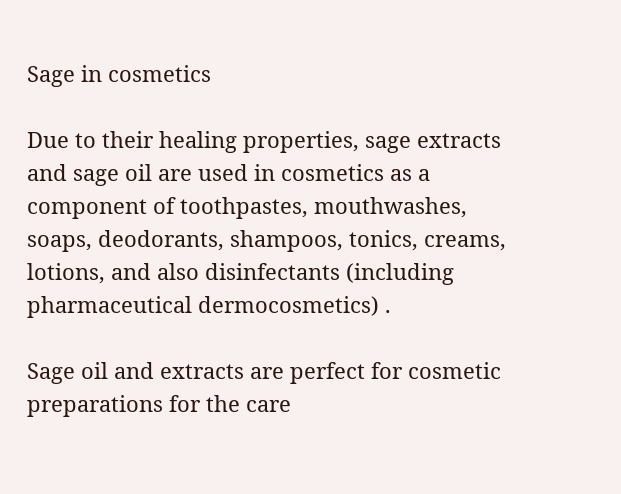Sage in cosmetics

Due to their healing properties, sage extracts and sage oil are used in cosmetics as a component of toothpastes, mouthwashes, soaps, deodorants, shampoos, tonics, creams, lotions, and also disinfectants (including pharmaceutical dermocosmetics) .

Sage oil and extracts are perfect for cosmetic preparations for the care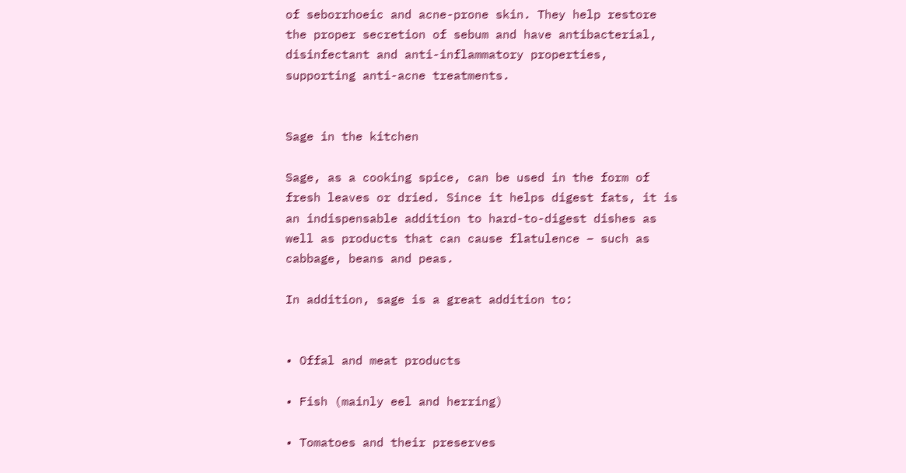of seborrhoeic and acne-prone skin. They help restore the proper secretion of sebum and have antibacterial, disinfectant and anti-inflammatory properties, supporting anti-acne treatments.


Sage in the kitchen

Sage, as a cooking spice, can be used in the form of fresh leaves or dried. Since it helps digest fats, it is an indispensable addition to hard-to-digest dishes as well as products that can cause flatulence – such as cabbage, beans and peas.

In addition, sage is a great addition to:


• Offal and meat products

• Fish (mainly eel and herring)

• Tomatoes and their preserves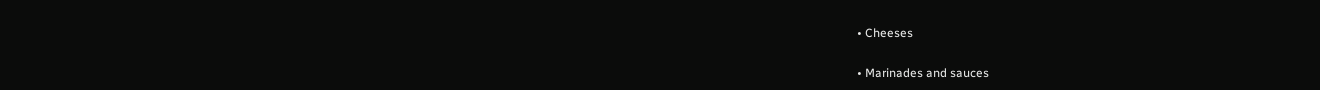• Cheeses

• Marinades and sauces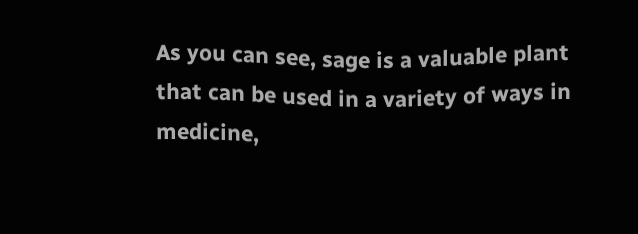As you can see, sage is a valuable plant that can be used in a variety of ways in medicine,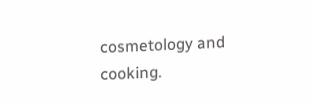cosmetology and cooking.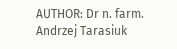AUTHOR: Dr n. farm. Andrzej Tarasiuk